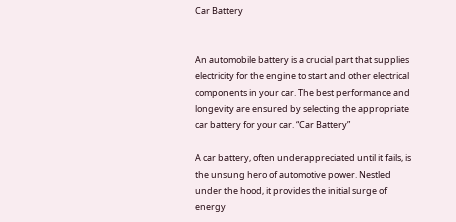Car Battery


An automobile battery is a crucial part that supplies electricity for the engine to start and other electrical components in your car. The best performance and longevity are ensured by selecting the appropriate car battery for your car. “Car Battery”

A car battery, often underappreciated until it fails, is the unsung hero of automotive power. Nestled under the hood, it provides the initial surge of energy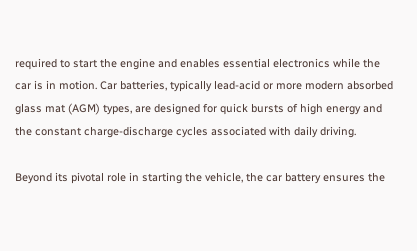required to start the engine and enables essential electronics while the car is in motion. Car batteries, typically lead-acid or more modern absorbed glass mat (AGM) types, are designed for quick bursts of high energy and the constant charge-discharge cycles associated with daily driving.

Beyond its pivotal role in starting the vehicle, the car battery ensures the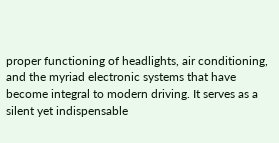proper functioning of headlights, air conditioning, and the myriad electronic systems that have become integral to modern driving. It serves as a silent yet indispensable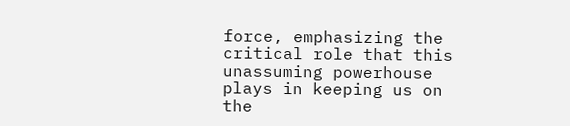force, emphasizing the critical role that this unassuming powerhouse plays in keeping us on the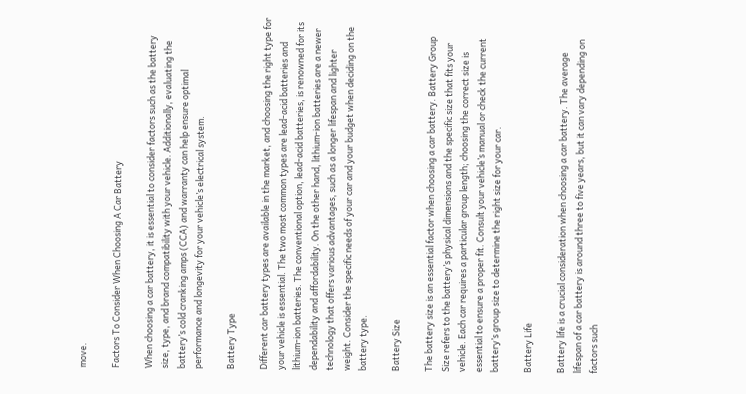move.

Factors To Consider When Choosing A Car Battery

When choosing a car battery, it is essential to consider factors such as the battery size, type, and brand compatibility with your vehicle. Additionally, evaluating the battery’s cold cranking amps (CCA) and warranty can help ensure optimal performance and longevity for your vehicle’s electrical system.

Battery Type

Different car battery types are available in the market, and choosing the right type for your vehicle is essential. The two most common types are lead-acid batteries and lithium-ion batteries. The conventional option, lead-acid batteries, is renowned for its dependability and affordability. On the other hand, lithium-ion batteries are a newer technology that offers various advantages, such as a longer lifespan and lighter weight. Consider the specific needs of your car and your budget when deciding on the battery type.

Battery Size

The battery size is an essential factor when choosing a car battery. Battery Group Size refers to the battery’s physical dimensions and the specific size that fits your vehicle. Each car requires a particular group length; choosing the correct size is essential to ensure a proper fit. Consult your vehicle’s manual or check the current battery’s group size to determine the right size for your car.

Battery Life

Battery life is a crucial consideration when choosing a car battery. The average lifespan of a car battery is around three to five years, but it can vary depending on factors such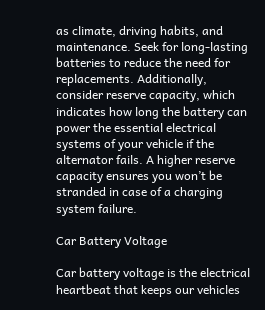as climate, driving habits, and maintenance. Seek for long-lasting batteries to reduce the need for replacements. Additionally, consider reserve capacity, which indicates how long the battery can power the essential electrical systems of your vehicle if the alternator fails. A higher reserve capacity ensures you won’t be stranded in case of a charging system failure.

Car Battery Voltage

Car battery voltage is the electrical heartbeat that keeps our vehicles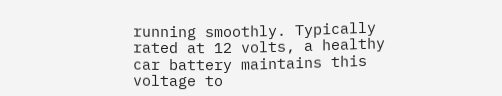running smoothly. Typically rated at 12 volts, a healthy car battery maintains this voltage to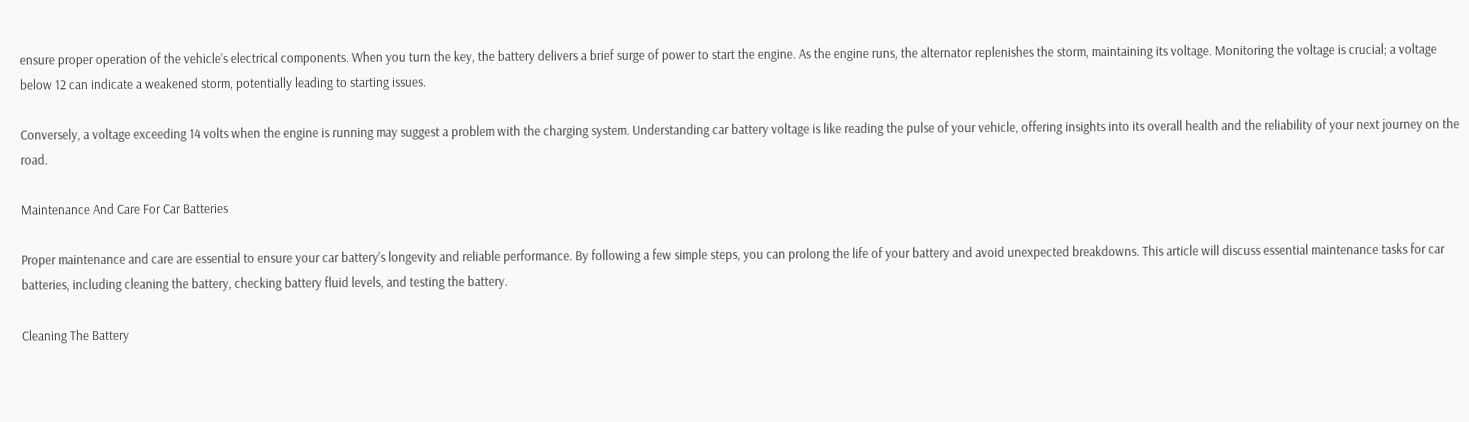ensure proper operation of the vehicle’s electrical components. When you turn the key, the battery delivers a brief surge of power to start the engine. As the engine runs, the alternator replenishes the storm, maintaining its voltage. Monitoring the voltage is crucial; a voltage below 12 can indicate a weakened storm, potentially leading to starting issues.

Conversely, a voltage exceeding 14 volts when the engine is running may suggest a problem with the charging system. Understanding car battery voltage is like reading the pulse of your vehicle, offering insights into its overall health and the reliability of your next journey on the road.

Maintenance And Care For Car Batteries

Proper maintenance and care are essential to ensure your car battery’s longevity and reliable performance. By following a few simple steps, you can prolong the life of your battery and avoid unexpected breakdowns. This article will discuss essential maintenance tasks for car batteries, including cleaning the battery, checking battery fluid levels, and testing the battery.

Cleaning The Battery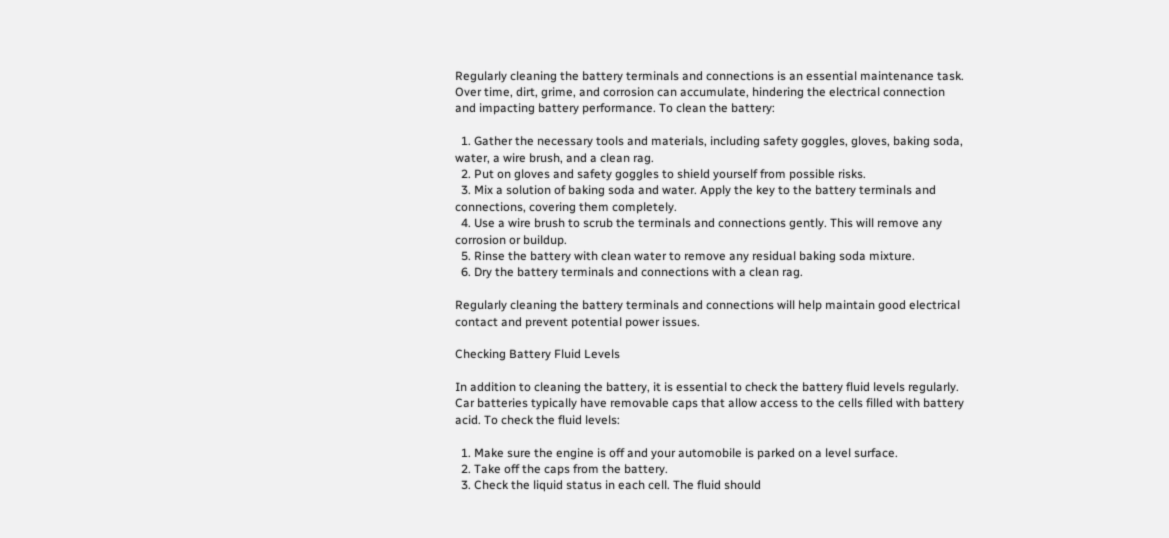Regularly cleaning the battery terminals and connections is an essential maintenance task. Over time, dirt, grime, and corrosion can accumulate, hindering the electrical connection and impacting battery performance. To clean the battery:

  1. Gather the necessary tools and materials, including safety goggles, gloves, baking soda, water, a wire brush, and a clean rag.
  2. Put on gloves and safety goggles to shield yourself from possible risks.
  3. Mix a solution of baking soda and water. Apply the key to the battery terminals and connections, covering them completely.
  4. Use a wire brush to scrub the terminals and connections gently. This will remove any corrosion or buildup.
  5. Rinse the battery with clean water to remove any residual baking soda mixture.
  6. Dry the battery terminals and connections with a clean rag.

Regularly cleaning the battery terminals and connections will help maintain good electrical contact and prevent potential power issues.

Checking Battery Fluid Levels

In addition to cleaning the battery, it is essential to check the battery fluid levels regularly. Car batteries typically have removable caps that allow access to the cells filled with battery acid. To check the fluid levels:

  1. Make sure the engine is off and your automobile is parked on a level surface.
  2. Take off the caps from the battery.
  3. Check the liquid status in each cell. The fluid should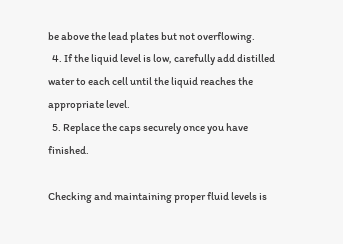be above the lead plates but not overflowing.
  4. If the liquid level is low, carefully add distilled water to each cell until the liquid reaches the appropriate level.
  5. Replace the caps securely once you have finished.

Checking and maintaining proper fluid levels is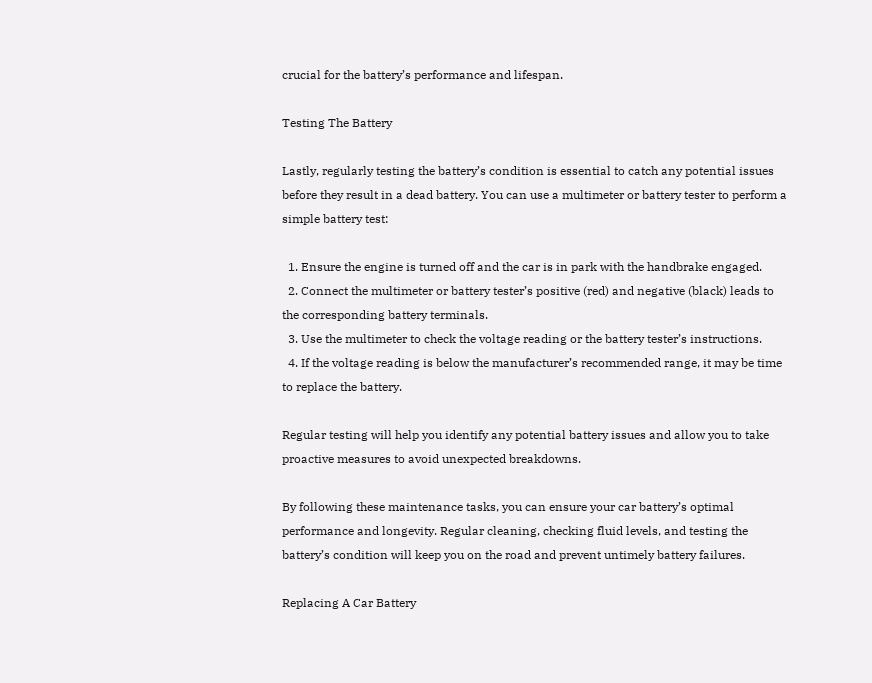crucial for the battery’s performance and lifespan.

Testing The Battery

Lastly, regularly testing the battery’s condition is essential to catch any potential issues before they result in a dead battery. You can use a multimeter or battery tester to perform a simple battery test:

  1. Ensure the engine is turned off and the car is in park with the handbrake engaged.
  2. Connect the multimeter or battery tester’s positive (red) and negative (black) leads to the corresponding battery terminals.
  3. Use the multimeter to check the voltage reading or the battery tester’s instructions.
  4. If the voltage reading is below the manufacturer’s recommended range, it may be time to replace the battery.

Regular testing will help you identify any potential battery issues and allow you to take proactive measures to avoid unexpected breakdowns.

By following these maintenance tasks, you can ensure your car battery’s optimal performance and longevity. Regular cleaning, checking fluid levels, and testing the battery’s condition will keep you on the road and prevent untimely battery failures.

Replacing A Car Battery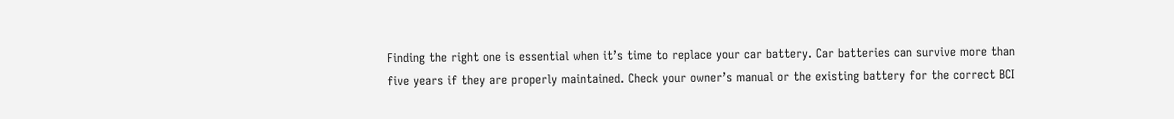Finding the right one is essential when it’s time to replace your car battery. Car batteries can survive more than five years if they are properly maintained. Check your owner’s manual or the existing battery for the correct BCI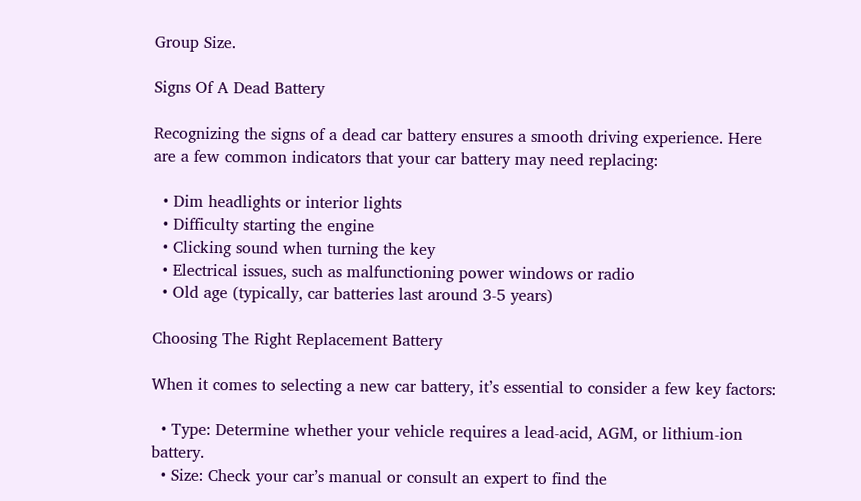Group Size.

Signs Of A Dead Battery

Recognizing the signs of a dead car battery ensures a smooth driving experience. Here are a few common indicators that your car battery may need replacing:

  • Dim headlights or interior lights
  • Difficulty starting the engine
  • Clicking sound when turning the key
  • Electrical issues, such as malfunctioning power windows or radio
  • Old age (typically, car batteries last around 3-5 years)

Choosing The Right Replacement Battery

When it comes to selecting a new car battery, it’s essential to consider a few key factors:

  • Type: Determine whether your vehicle requires a lead-acid, AGM, or lithium-ion battery.
  • Size: Check your car’s manual or consult an expert to find the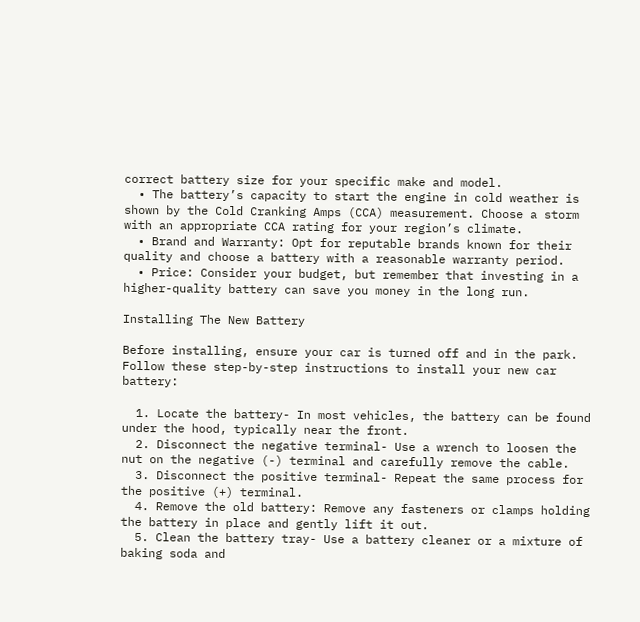correct battery size for your specific make and model.
  • The battery’s capacity to start the engine in cold weather is shown by the Cold Cranking Amps (CCA) measurement. Choose a storm with an appropriate CCA rating for your region’s climate.
  • Brand and Warranty: Opt for reputable brands known for their quality and choose a battery with a reasonable warranty period.
  • Price: Consider your budget, but remember that investing in a higher-quality battery can save you money in the long run.

Installing The New Battery

Before installing, ensure your car is turned off and in the park. Follow these step-by-step instructions to install your new car battery:

  1. Locate the battery- In most vehicles, the battery can be found under the hood, typically near the front.
  2. Disconnect the negative terminal- Use a wrench to loosen the nut on the negative (-) terminal and carefully remove the cable.
  3. Disconnect the positive terminal- Repeat the same process for the positive (+) terminal.
  4. Remove the old battery: Remove any fasteners or clamps holding the battery in place and gently lift it out.
  5. Clean the battery tray- Use a battery cleaner or a mixture of baking soda and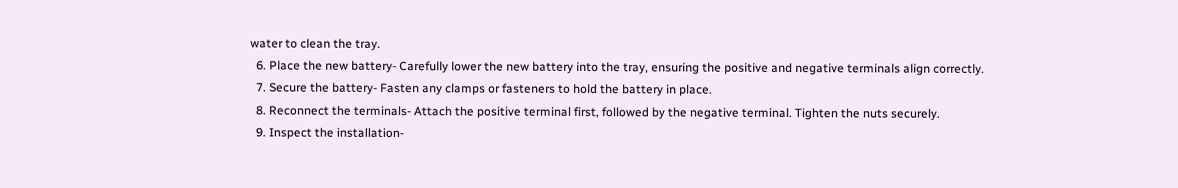water to clean the tray.
  6. Place the new battery- Carefully lower the new battery into the tray, ensuring the positive and negative terminals align correctly.
  7. Secure the battery- Fasten any clamps or fasteners to hold the battery in place.
  8. Reconnect the terminals- Attach the positive terminal first, followed by the negative terminal. Tighten the nuts securely.
  9. Inspect the installation-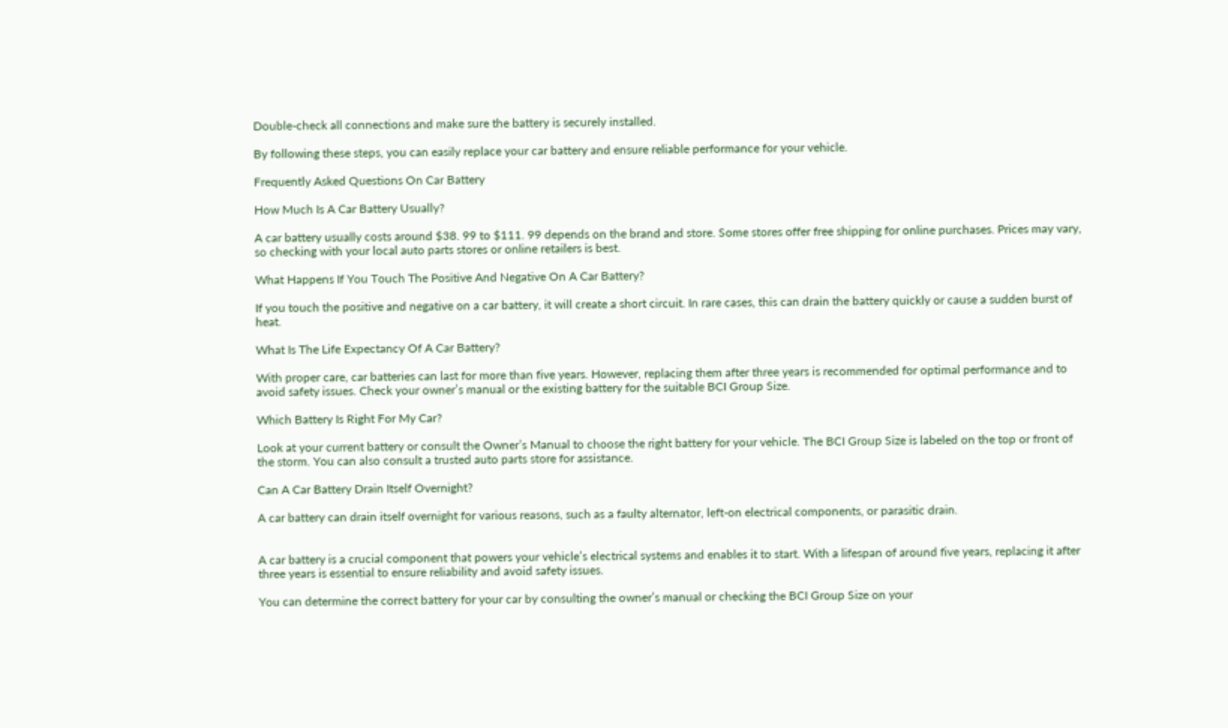Double-check all connections and make sure the battery is securely installed.

By following these steps, you can easily replace your car battery and ensure reliable performance for your vehicle.

Frequently Asked Questions On Car Battery

How Much Is A Car Battery Usually?

A car battery usually costs around $38. 99 to $111. 99 depends on the brand and store. Some stores offer free shipping for online purchases. Prices may vary, so checking with your local auto parts stores or online retailers is best.

What Happens If You Touch The Positive And Negative On A Car Battery?

If you touch the positive and negative on a car battery, it will create a short circuit. In rare cases, this can drain the battery quickly or cause a sudden burst of heat.

What Is The Life Expectancy Of A Car Battery?

With proper care, car batteries can last for more than five years. However, replacing them after three years is recommended for optimal performance and to avoid safety issues. Check your owner’s manual or the existing battery for the suitable BCI Group Size.

Which Battery Is Right For My Car?

Look at your current battery or consult the Owner’s Manual to choose the right battery for your vehicle. The BCI Group Size is labeled on the top or front of the storm. You can also consult a trusted auto parts store for assistance.

Can A Car Battery Drain Itself Overnight?

A car battery can drain itself overnight for various reasons, such as a faulty alternator, left-on electrical components, or parasitic drain.


A car battery is a crucial component that powers your vehicle’s electrical systems and enables it to start. With a lifespan of around five years, replacing it after three years is essential to ensure reliability and avoid safety issues.

You can determine the correct battery for your car by consulting the owner’s manual or checking the BCI Group Size on your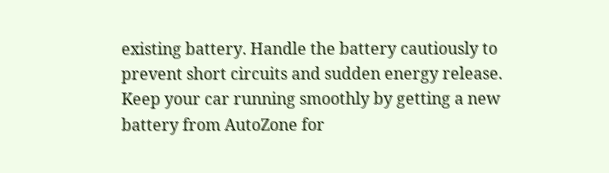existing battery. Handle the battery cautiously to prevent short circuits and sudden energy release. Keep your car running smoothly by getting a new battery from AutoZone for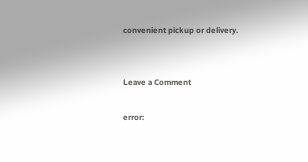convenient pickup or delivery.


Leave a Comment

error: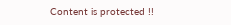Content is protected !!